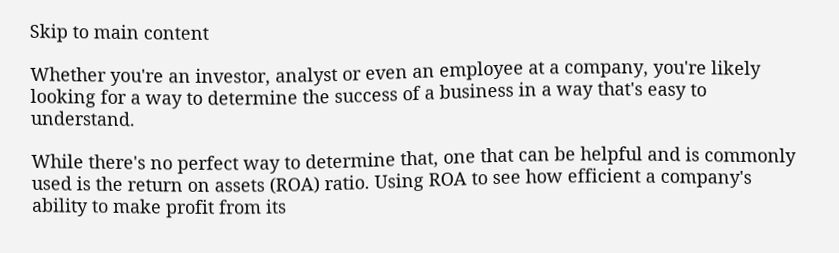Skip to main content

Whether you're an investor, analyst or even an employee at a company, you're likely looking for a way to determine the success of a business in a way that's easy to understand.

While there's no perfect way to determine that, one that can be helpful and is commonly used is the return on assets (ROA) ratio. Using ROA to see how efficient a company's ability to make profit from its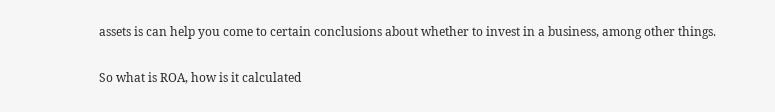assets is can help you come to certain conclusions about whether to invest in a business, among other things.

So what is ROA, how is it calculated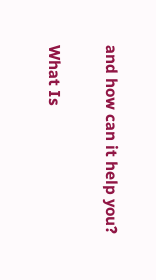and how can it help you?

What Is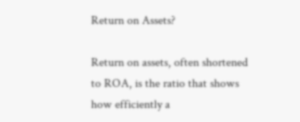Return on Assets?

Return on assets, often shortened to ROA, is the ratio that shows how efficiently a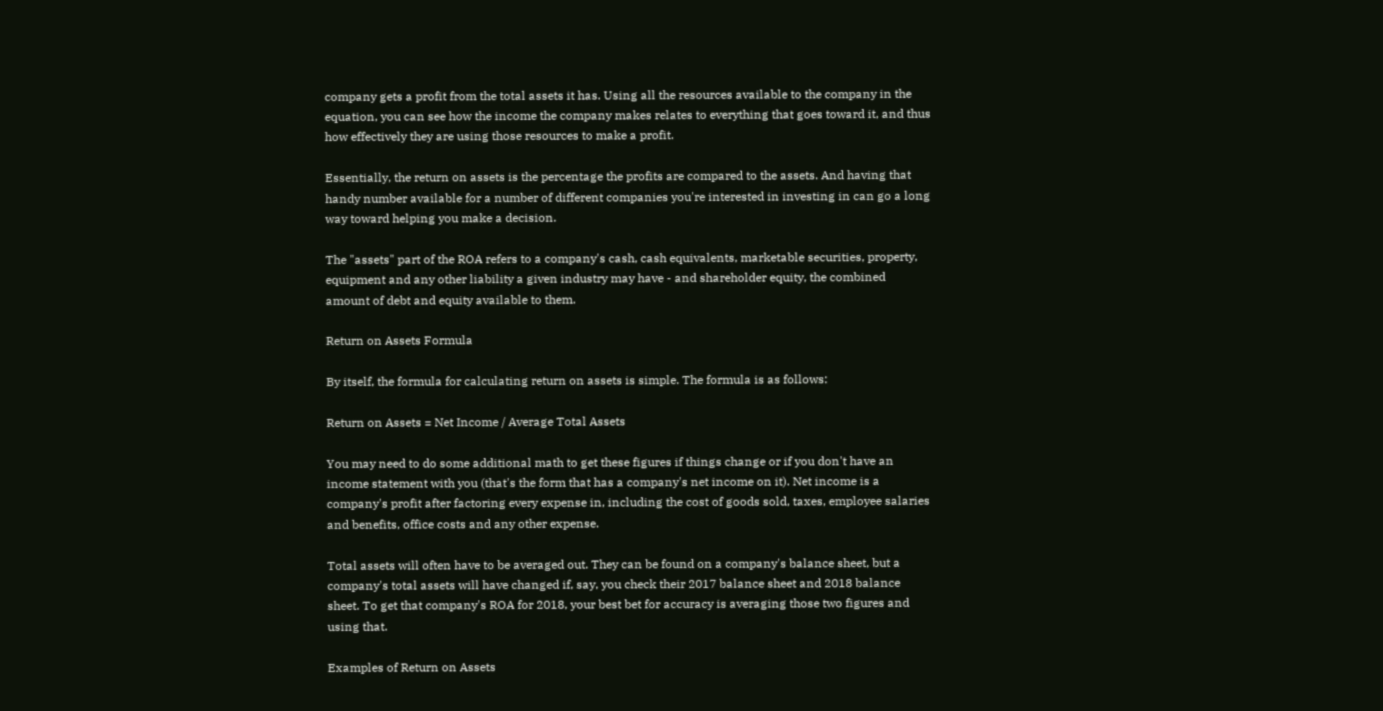company gets a profit from the total assets it has. Using all the resources available to the company in the equation, you can see how the income the company makes relates to everything that goes toward it, and thus how effectively they are using those resources to make a profit.

Essentially, the return on assets is the percentage the profits are compared to the assets. And having that handy number available for a number of different companies you're interested in investing in can go a long way toward helping you make a decision.

The "assets" part of the ROA refers to a company's cash, cash equivalents, marketable securities, property, equipment and any other liability a given industry may have - and shareholder equity, the combined amount of debt and equity available to them.

Return on Assets Formula

By itself, the formula for calculating return on assets is simple. The formula is as follows:

Return on Assets = Net Income / Average Total Assets

You may need to do some additional math to get these figures if things change or if you don't have an income statement with you (that's the form that has a company's net income on it). Net income is a company's profit after factoring every expense in, including the cost of goods sold, taxes, employee salaries and benefits, office costs and any other expense.

Total assets will often have to be averaged out. They can be found on a company's balance sheet, but a company's total assets will have changed if, say, you check their 2017 balance sheet and 2018 balance sheet. To get that company's ROA for 2018, your best bet for accuracy is averaging those two figures and using that.

Examples of Return on Assets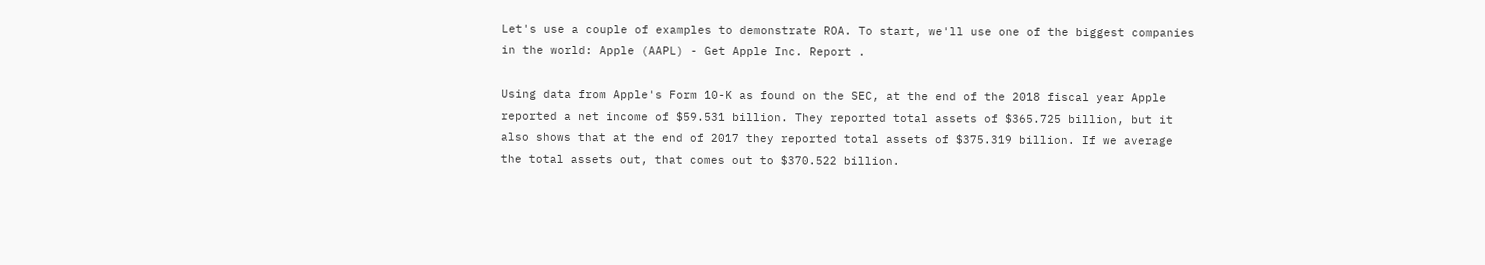Let's use a couple of examples to demonstrate ROA. To start, we'll use one of the biggest companies in the world: Apple (AAPL) - Get Apple Inc. Report .

Using data from Apple's Form 10-K as found on the SEC, at the end of the 2018 fiscal year Apple reported a net income of $59.531 billion. They reported total assets of $365.725 billion, but it also shows that at the end of 2017 they reported total assets of $375.319 billion. If we average the total assets out, that comes out to $370.522 billion.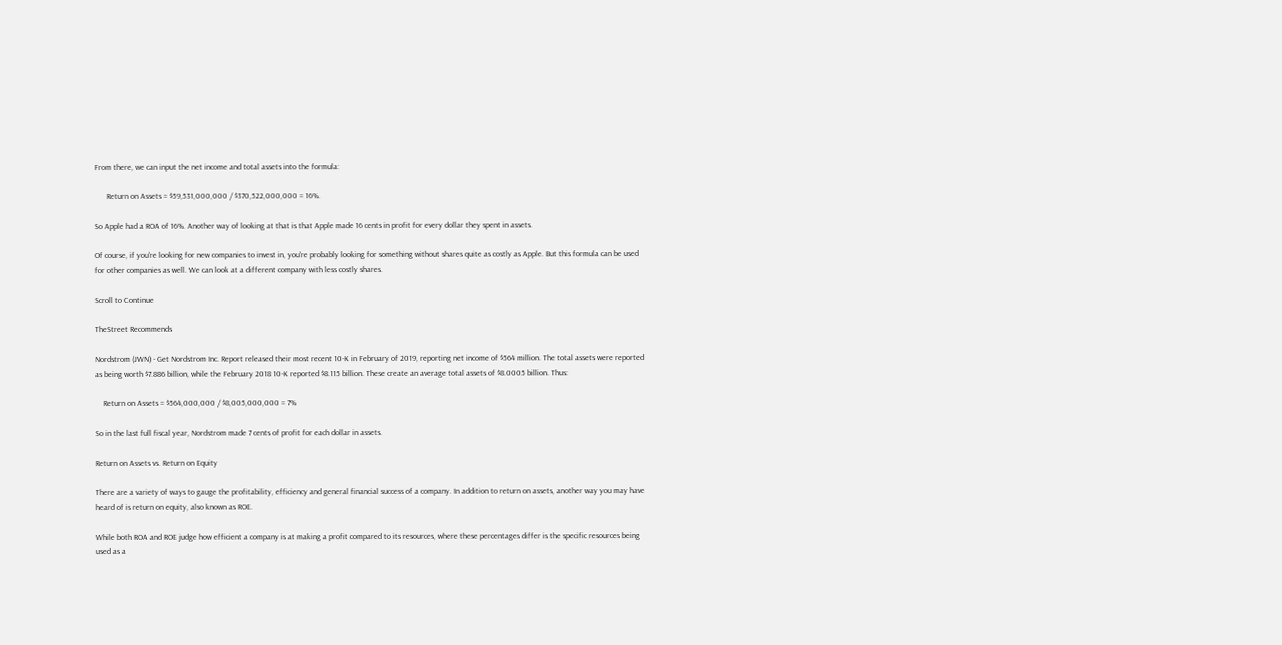From there, we can input the net income and total assets into the formula:

      Return on Assets = $59,531,000,000 / $370,522,000,000 = 16%.

So Apple had a ROA of 16%. Another way of looking at that is that Apple made 16 cents in profit for every dollar they spent in assets.

Of course, if you're looking for new companies to invest in, you're probably looking for something without shares quite as costly as Apple. But this formula can be used for other companies as well. We can look at a different company with less costly shares.

Scroll to Continue

TheStreet Recommends

Nordstrom (JWN) - Get Nordstrom Inc. Report released their most recent 10-K in February of 2019, reporting net income of $564 million. The total assets were reported as being worth $7.886 billion, while the February 2018 10-K reported $8.115 billion. These create an average total assets of $8.0005 billion. Thus:

    Return on Assets = $564,000,000 / $8,005,000,000 = 7%

So in the last full fiscal year, Nordstrom made 7 cents of profit for each dollar in assets.

Return on Assets vs. Return on Equity

There are a variety of ways to gauge the profitability, efficiency and general financial success of a company. In addition to return on assets, another way you may have heard of is return on equity, also known as ROE.

While both ROA and ROE judge how efficient a company is at making a profit compared to its resources, where these percentages differ is the specific resources being used as a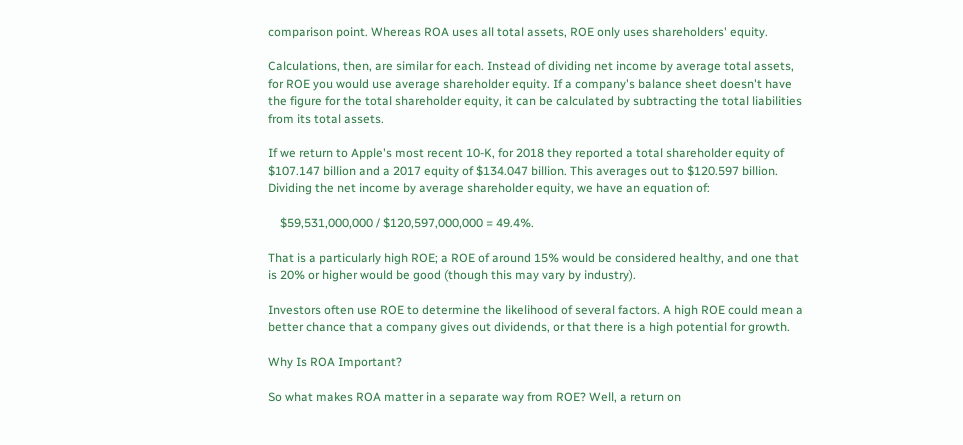comparison point. Whereas ROA uses all total assets, ROE only uses shareholders' equity.

Calculations, then, are similar for each. Instead of dividing net income by average total assets, for ROE you would use average shareholder equity. If a company's balance sheet doesn't have the figure for the total shareholder equity, it can be calculated by subtracting the total liabilities from its total assets.

If we return to Apple's most recent 10-K, for 2018 they reported a total shareholder equity of $107.147 billion and a 2017 equity of $134.047 billion. This averages out to $120.597 billion. Dividing the net income by average shareholder equity, we have an equation of:

    $59,531,000,000 / $120,597,000,000 = 49.4%.

That is a particularly high ROE; a ROE of around 15% would be considered healthy, and one that is 20% or higher would be good (though this may vary by industry).

Investors often use ROE to determine the likelihood of several factors. A high ROE could mean a better chance that a company gives out dividends, or that there is a high potential for growth.

Why Is ROA Important?

So what makes ROA matter in a separate way from ROE? Well, a return on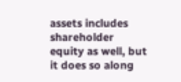assets includes shareholder equity as well, but it does so along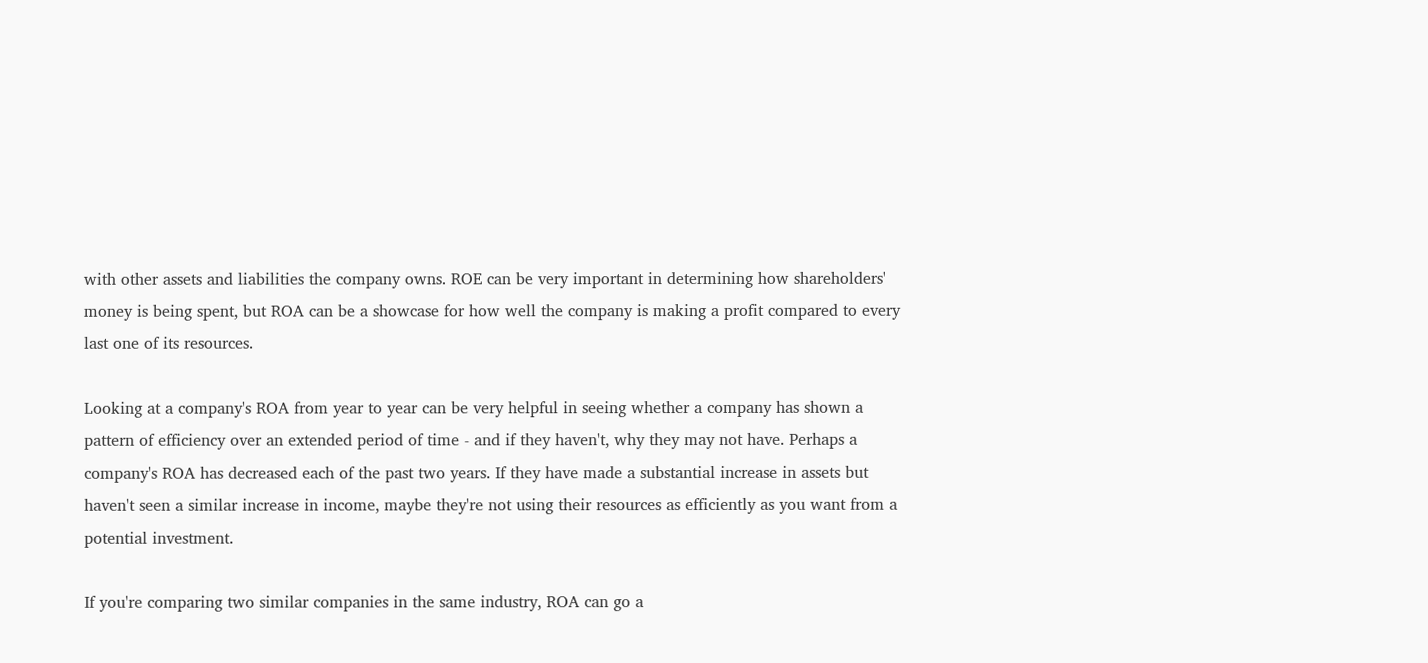with other assets and liabilities the company owns. ROE can be very important in determining how shareholders' money is being spent, but ROA can be a showcase for how well the company is making a profit compared to every last one of its resources.

Looking at a company's ROA from year to year can be very helpful in seeing whether a company has shown a pattern of efficiency over an extended period of time - and if they haven't, why they may not have. Perhaps a company's ROA has decreased each of the past two years. If they have made a substantial increase in assets but haven't seen a similar increase in income, maybe they're not using their resources as efficiently as you want from a potential investment.

If you're comparing two similar companies in the same industry, ROA can go a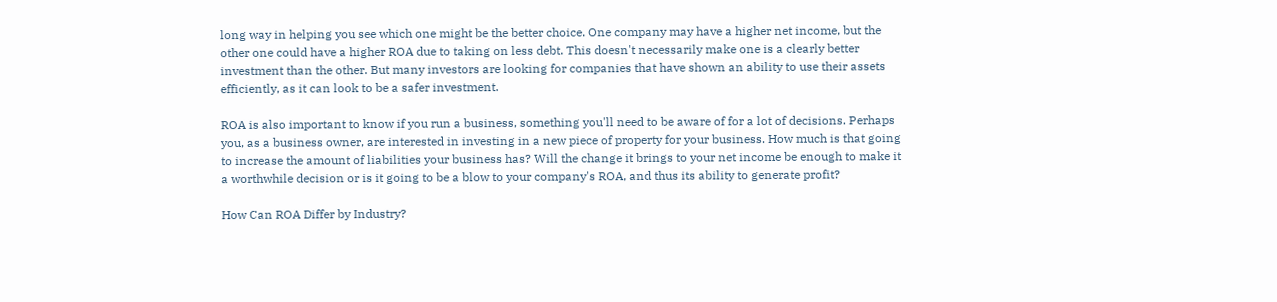long way in helping you see which one might be the better choice. One company may have a higher net income, but the other one could have a higher ROA due to taking on less debt. This doesn't necessarily make one is a clearly better investment than the other. But many investors are looking for companies that have shown an ability to use their assets efficiently, as it can look to be a safer investment.

ROA is also important to know if you run a business, something you'll need to be aware of for a lot of decisions. Perhaps you, as a business owner, are interested in investing in a new piece of property for your business. How much is that going to increase the amount of liabilities your business has? Will the change it brings to your net income be enough to make it a worthwhile decision or is it going to be a blow to your company's ROA, and thus its ability to generate profit?

How Can ROA Differ by Industry?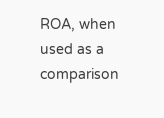ROA, when used as a comparison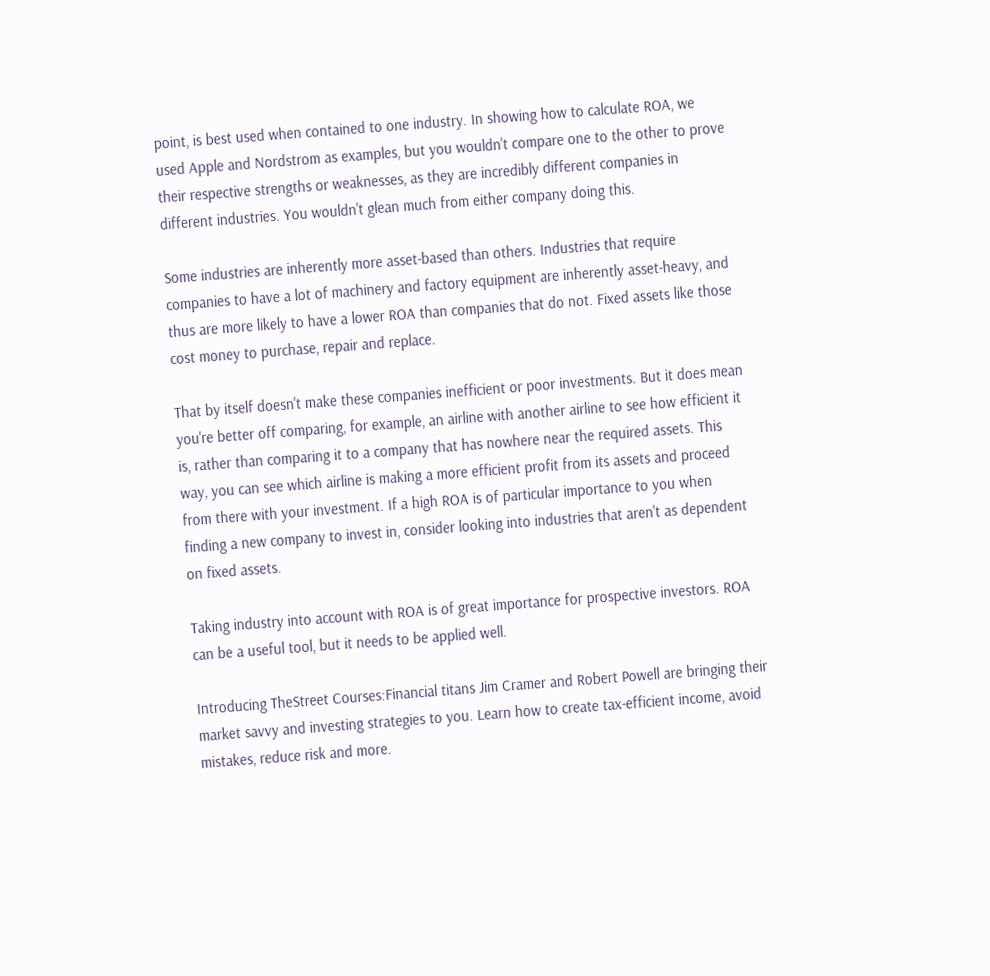point, is best used when contained to one industry. In showing how to calculate ROA, we used Apple and Nordstrom as examples, but you wouldn't compare one to the other to prove their respective strengths or weaknesses, as they are incredibly different companies in different industries. You wouldn't glean much from either company doing this.

Some industries are inherently more asset-based than others. Industries that require companies to have a lot of machinery and factory equipment are inherently asset-heavy, and thus are more likely to have a lower ROA than companies that do not. Fixed assets like those cost money to purchase, repair and replace.

That by itself doesn't make these companies inefficient or poor investments. But it does mean you're better off comparing, for example, an airline with another airline to see how efficient it is, rather than comparing it to a company that has nowhere near the required assets. This way, you can see which airline is making a more efficient profit from its assets and proceed from there with your investment. If a high ROA is of particular importance to you when finding a new company to invest in, consider looking into industries that aren't as dependent on fixed assets.

Taking industry into account with ROA is of great importance for prospective investors. ROA can be a useful tool, but it needs to be applied well.

Introducing TheStreet Courses:Financial titans Jim Cramer and Robert Powell are bringing their market savvy and investing strategies to you. Learn how to create tax-efficient income, avoid mistakes, reduce risk and more.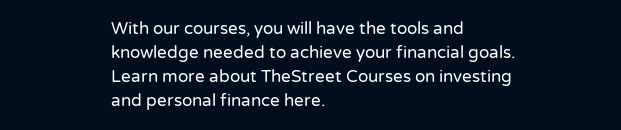With our courses, you will have the tools and knowledge needed to achieve your financial goals. Learn more about TheStreet Courses on investing and personal finance here.